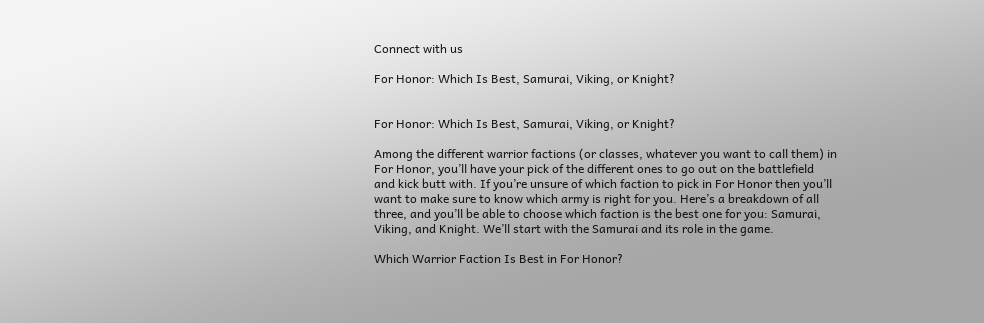Connect with us

For Honor: Which Is Best, Samurai, Viking, or Knight?


For Honor: Which Is Best, Samurai, Viking, or Knight?

Among the different warrior factions (or classes, whatever you want to call them) in For Honor, you’ll have your pick of the different ones to go out on the battlefield and kick butt with. If you’re unsure of which faction to pick in For Honor then you’ll want to make sure to know which army is right for you. Here’s a breakdown of all three, and you’ll be able to choose which faction is the best one for you: Samurai, Viking, and Knight. We’ll start with the Samurai and its role in the game.

Which Warrior Faction Is Best in For Honor?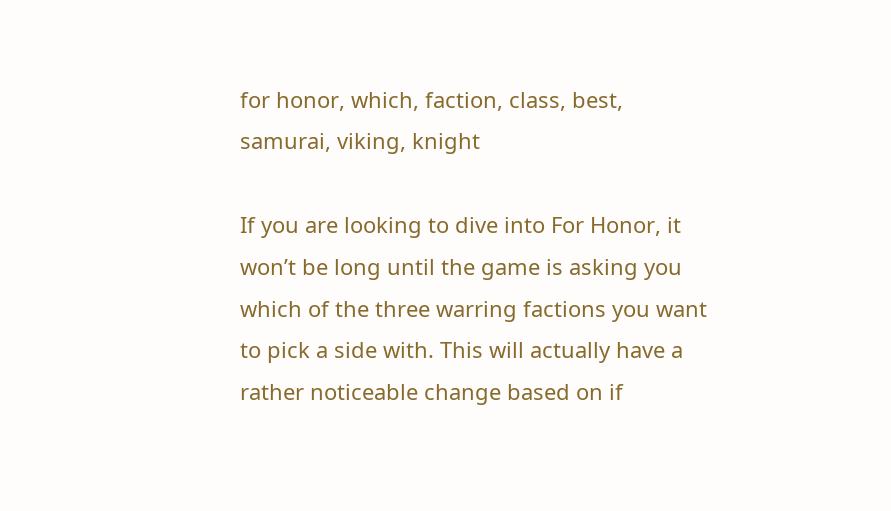for honor, which, faction, class, best, samurai, viking, knight

If you are looking to dive into For Honor, it won’t be long until the game is asking you which of the three warring factions you want to pick a side with. This will actually have a rather noticeable change based on if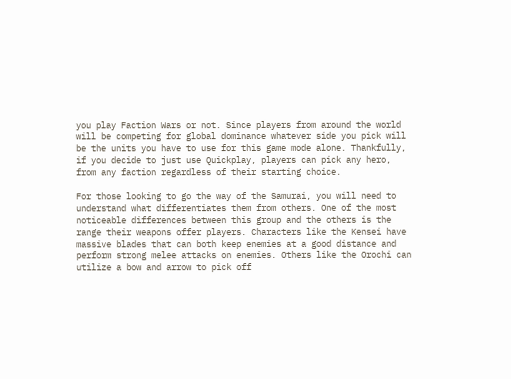you play Faction Wars or not. Since players from around the world will be competing for global dominance whatever side you pick will be the units you have to use for this game mode alone. Thankfully, if you decide to just use Quickplay, players can pick any hero, from any faction regardless of their starting choice.

For those looking to go the way of the Samurai, you will need to understand what differentiates them from others. One of the most noticeable differences between this group and the others is the range their weapons offer players. Characters like the Kensei have massive blades that can both keep enemies at a good distance and perform strong melee attacks on enemies. Others like the Orochi can utilize a bow and arrow to pick off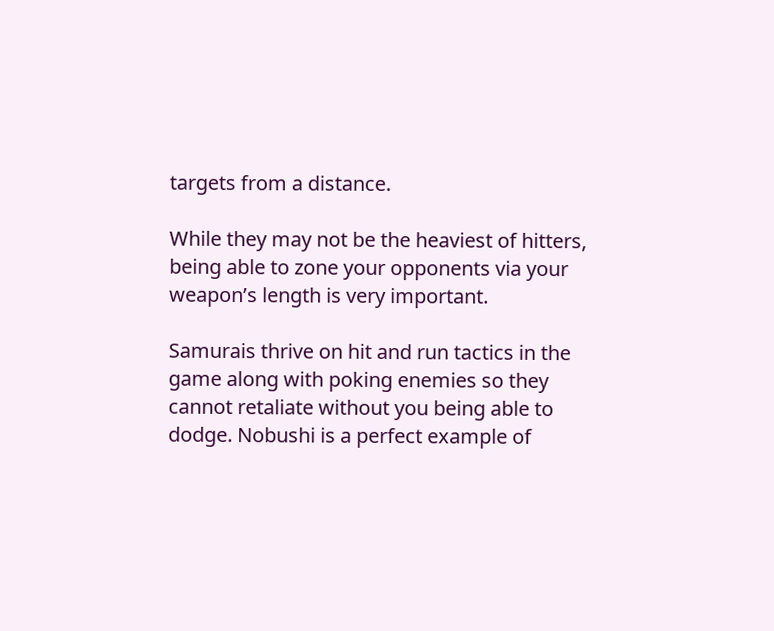targets from a distance.

While they may not be the heaviest of hitters, being able to zone your opponents via your weapon’s length is very important.

Samurais thrive on hit and run tactics in the game along with poking enemies so they cannot retaliate without you being able to dodge. Nobushi is a perfect example of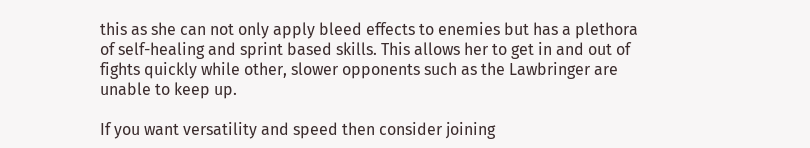this as she can not only apply bleed effects to enemies but has a plethora of self-healing and sprint based skills. This allows her to get in and out of fights quickly while other, slower opponents such as the Lawbringer are unable to keep up.

If you want versatility and speed then consider joining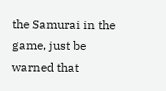the Samurai in the game, just be warned that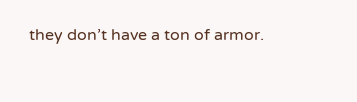they don’t have a ton of armor.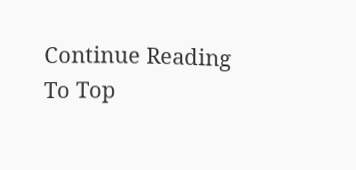Continue Reading
To Top